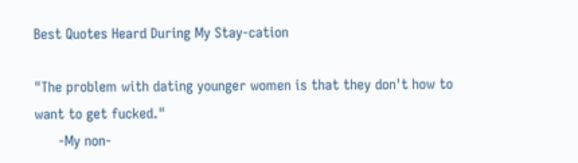Best Quotes Heard During My Stay-cation

"The problem with dating younger women is that they don't how to want to get fucked."
      -My non-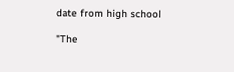date from high school

"The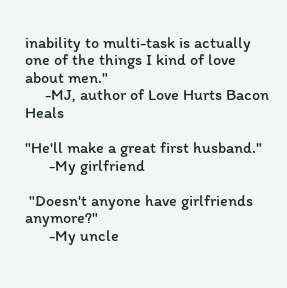inability to multi-task is actually one of the things I kind of love about men."
     -MJ, author of Love Hurts Bacon Heals

"He'll make a great first husband."
      -My girlfriend

 "Doesn't anyone have girlfriends anymore?"
      -My uncle